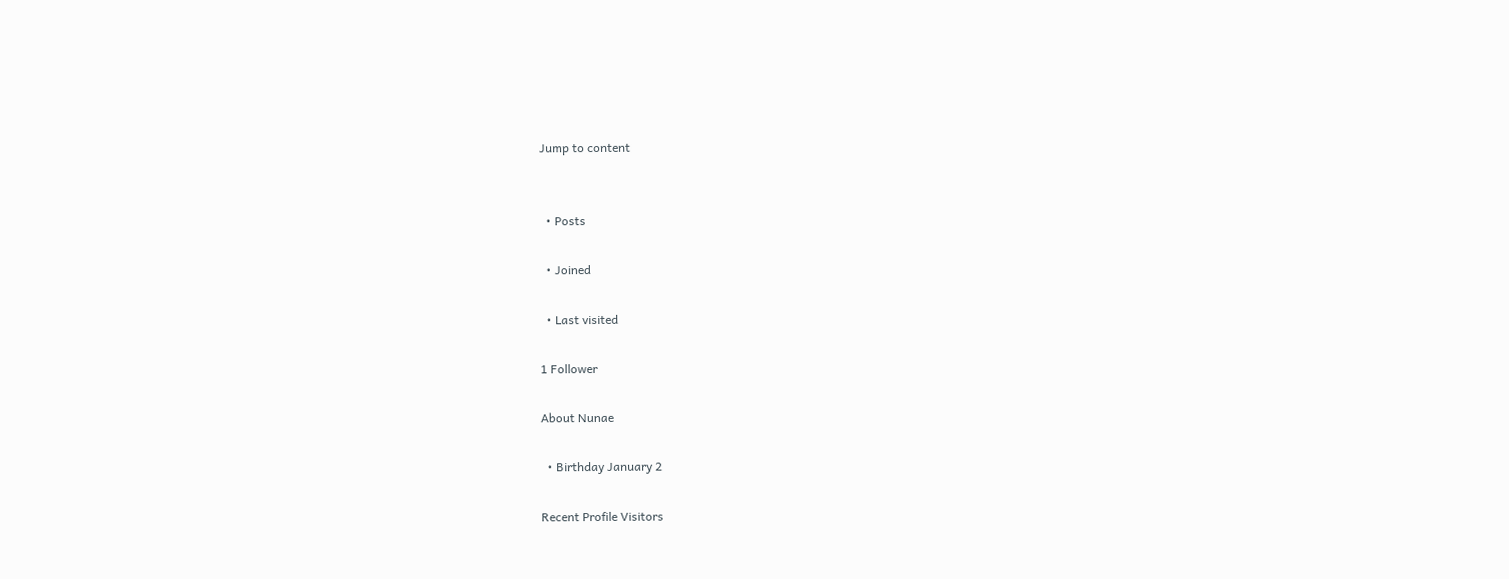Jump to content


  • Posts

  • Joined

  • Last visited

1 Follower

About Nunae

  • Birthday January 2

Recent Profile Visitors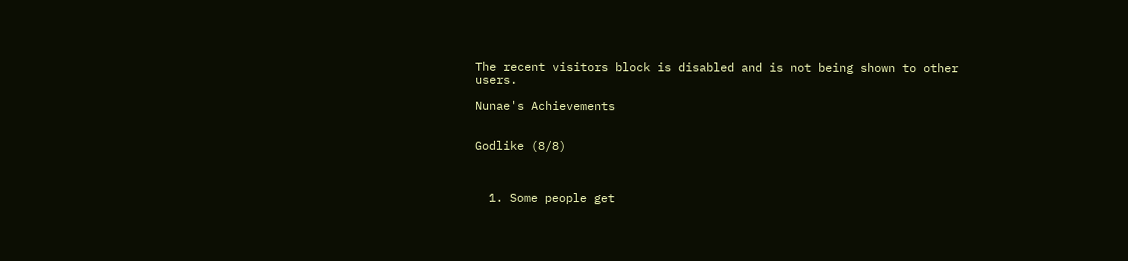The recent visitors block is disabled and is not being shown to other users.

Nunae's Achievements


Godlike (8/8)



  1. Some people get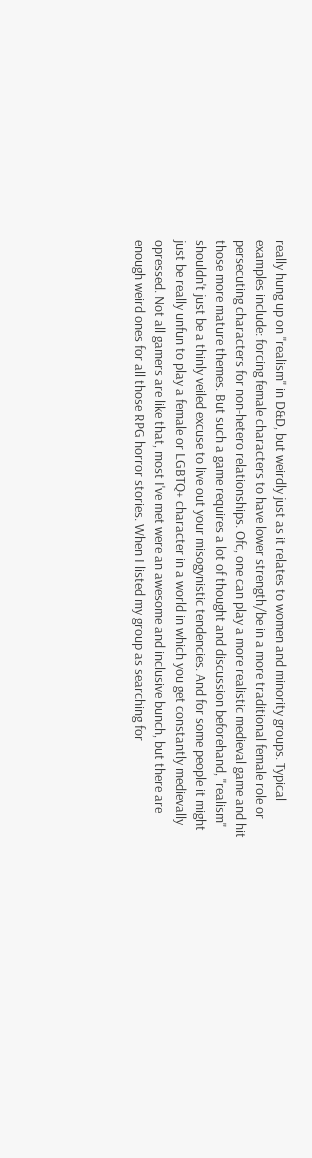really hung up on "realism" in D&D, but weirdly just as it relates to women and minority groups. Typical examples include: forcing female characters to have lower strength/be in a more traditional female role or persecuting characters for non-hetero relationships. Ofc, one can play a more realistic medieval game and hit those more mature themes. But such a game requires a lot of thought and discussion beforehand, "realism" shouldn't just be a thinly veiled excuse to live out your misogynistic tendencies. And for some people it might just be really unfun to play a female or LGBTQ+ character in a world in which you get constantly medievally opressed. Not all gamers are like that, most I've met were an awesome and inclusive bunch, but there are enough weird ones for all those RPG horror stories. When I listed my group as searching for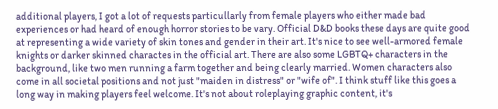additional players, I got a lot of requests particullarly from female players who either made bad experiences or had heard of enough horror stories to be vary. Official D&D books these days are quite good at representing a wide variety of skin tones and gender in their art. It's nice to see well-armored female knights or darker skinned charactes in the official art. There are also some LGBTQ+ characters in the background, like two men running a farm together and being clearly married. Women characters also come in all societal positions and not just "maiden in distress" or "wife of". I think stuff like this goes a long way in making players feel welcome. It's not about roleplaying graphic content, it's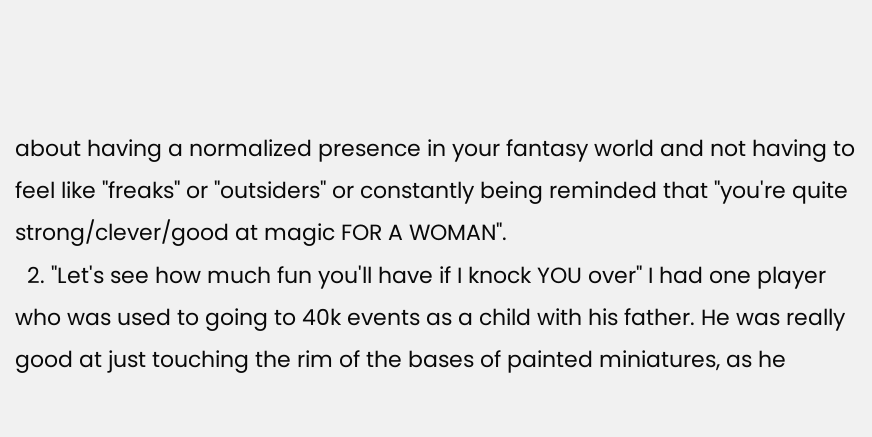about having a normalized presence in your fantasy world and not having to feel like "freaks" or "outsiders" or constantly being reminded that "you're quite strong/clever/good at magic FOR A WOMAN".
  2. "Let's see how much fun you'll have if I knock YOU over" I had one player who was used to going to 40k events as a child with his father. He was really good at just touching the rim of the bases of painted miniatures, as he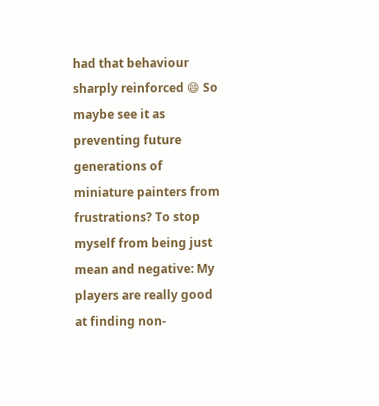had that behaviour sharply reinforced 😄 So maybe see it as preventing future generations of miniature painters from frustrations? To stop myself from being just mean and negative: My players are really good at finding non-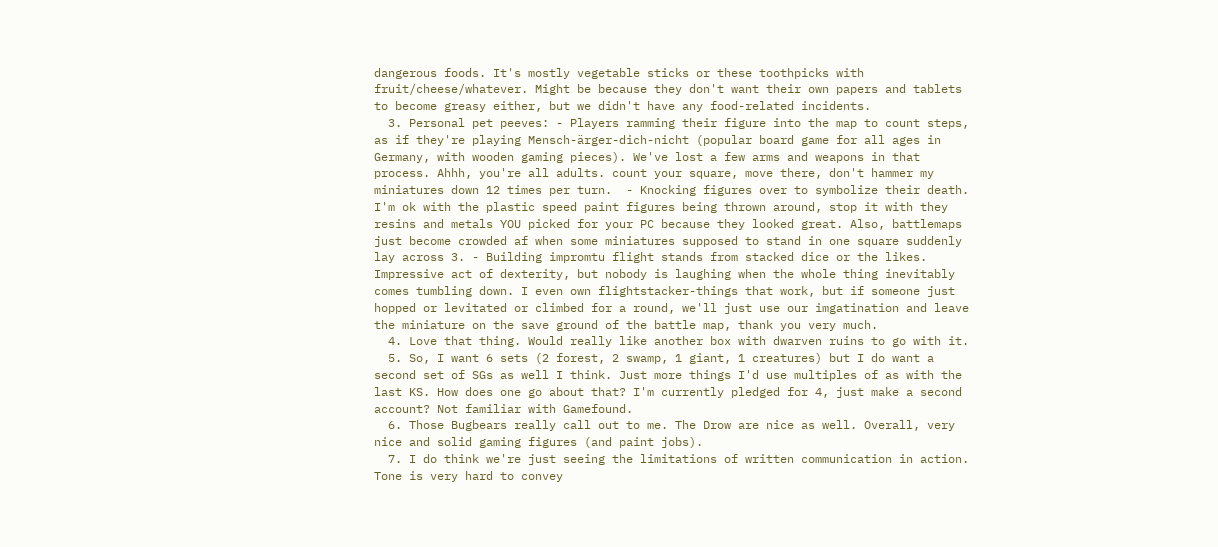dangerous foods. It's mostly vegetable sticks or these toothpicks with fruit/cheese/whatever. Might be because they don't want their own papers and tablets to become greasy either, but we didn't have any food-related incidents.
  3. Personal pet peeves: - Players ramming their figure into the map to count steps, as if they're playing Mensch-ärger-dich-nicht (popular board game for all ages in Germany, with wooden gaming pieces). We've lost a few arms and weapons in that process. Ahhh, you're all adults. count your square, move there, don't hammer my miniatures down 12 times per turn.  - Knocking figures over to symbolize their death. I'm ok with the plastic speed paint figures being thrown around, stop it with they resins and metals YOU picked for your PC because they looked great. Also, battlemaps just become crowded af when some miniatures supposed to stand in one square suddenly lay across 3. - Building impromtu flight stands from stacked dice or the likes. Impressive act of dexterity, but nobody is laughing when the whole thing inevitably comes tumbling down. I even own flightstacker-things that work, but if someone just hopped or levitated or climbed for a round, we'll just use our imgatination and leave the miniature on the save ground of the battle map, thank you very much.
  4. Love that thing. Would really like another box with dwarven ruins to go with it.
  5. So, I want 6 sets (2 forest, 2 swamp, 1 giant, 1 creatures) but I do want a second set of SGs as well I think. Just more things I'd use multiples of as with the last KS. How does one go about that? I'm currently pledged for 4, just make a second account? Not familiar with Gamefound.
  6. Those Bugbears really call out to me. The Drow are nice as well. Overall, very nice and solid gaming figures (and paint jobs).
  7. I do think we're just seeing the limitations of written communication in action. Tone is very hard to convey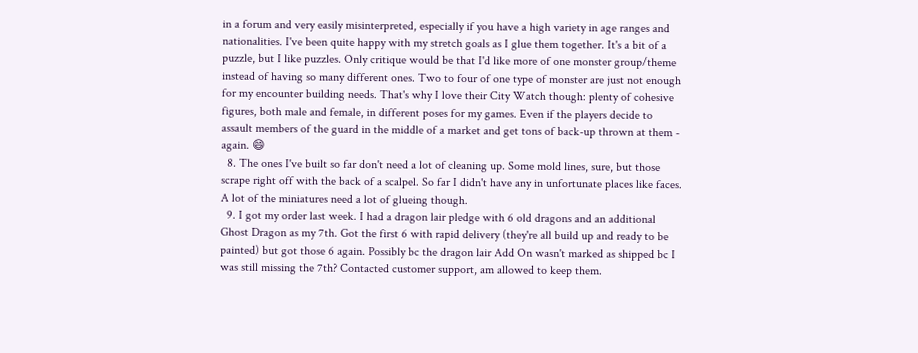in a forum and very easily misinterpreted, especially if you have a high variety in age ranges and nationalities. I've been quite happy with my stretch goals as I glue them together. It's a bit of a puzzle, but I like puzzles. Only critique would be that I'd like more of one monster group/theme instead of having so many different ones. Two to four of one type of monster are just not enough for my encounter building needs. That's why I love their City Watch though: plenty of cohesive figures, both male and female, in different poses for my games. Even if the players decide to assault members of the guard in the middle of a market and get tons of back-up thrown at them - again. 😄
  8. The ones I've built so far don't need a lot of cleaning up. Some mold lines, sure, but those scrape right off with the back of a scalpel. So far I didn't have any in unfortunate places like faces. A lot of the miniatures need a lot of glueing though.
  9. I got my order last week. I had a dragon lair pledge with 6 old dragons and an additional Ghost Dragon as my 7th. Got the first 6 with rapid delivery (they're all build up and ready to be painted) but got those 6 again. Possibly bc the dragon lair Add On wasn't marked as shipped bc I was still missing the 7th? Contacted customer support, am allowed to keep them.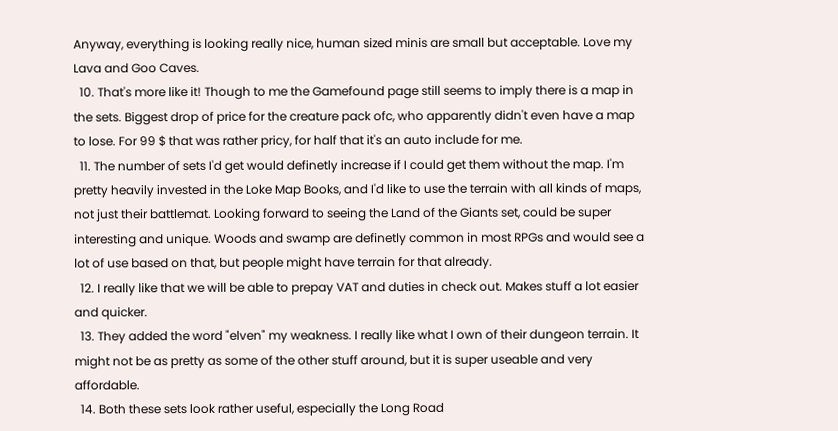Anyway, everything is looking really nice, human sized minis are small but acceptable. Love my Lava and Goo Caves.
  10. That's more like it! Though to me the Gamefound page still seems to imply there is a map in the sets. Biggest drop of price for the creature pack ofc, who apparently didn't even have a map to lose. For 99 $ that was rather pricy, for half that it's an auto include for me.
  11. The number of sets I'd get would definetly increase if I could get them without the map. I'm pretty heavily invested in the Loke Map Books, and I'd like to use the terrain with all kinds of maps, not just their battlemat. Looking forward to seeing the Land of the Giants set, could be super interesting and unique. Woods and swamp are definetly common in most RPGs and would see a lot of use based on that, but people might have terrain for that already.
  12. I really like that we will be able to prepay VAT and duties in check out. Makes stuff a lot easier and quicker.
  13. They added the word "elven" my weakness. I really like what I own of their dungeon terrain. It might not be as pretty as some of the other stuff around, but it is super useable and very affordable.
  14. Both these sets look rather useful, especially the Long Road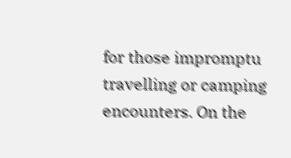for those impromptu travelling or camping encounters. On the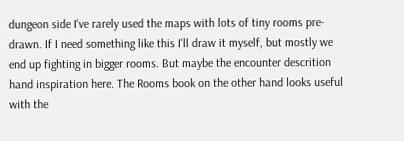dungeon side I've rarely used the maps with lots of tiny rooms pre-drawn. If I need something like this I'll draw it myself, but mostly we end up fighting in bigger rooms. But maybe the encounter descrition hand inspiration here. The Rooms book on the other hand looks useful with the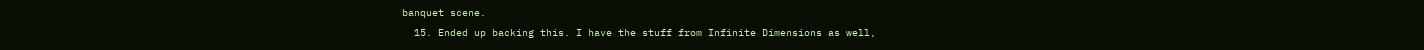banquet scene.
  15. Ended up backing this. I have the stuff from Infinite Dimensions as well,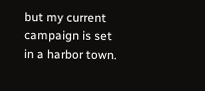but my current campaign is set in a harbor town.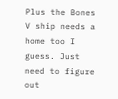Plus the Bones V ship needs a home too I guess. Just need to figure out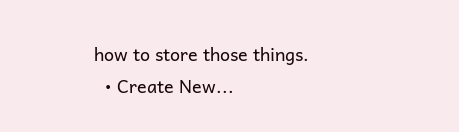how to store those things.
  • Create New...